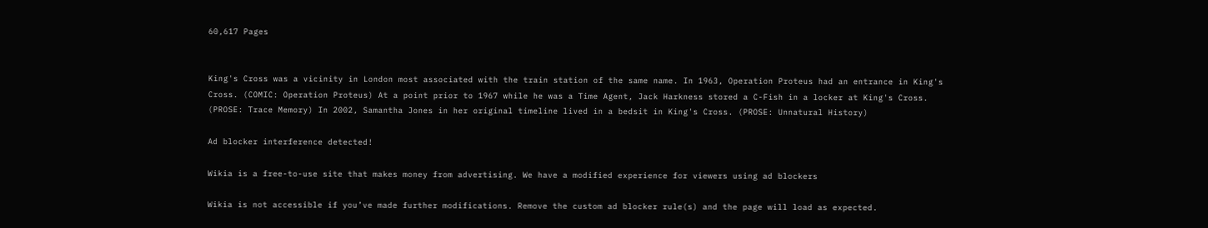60,617 Pages


King's Cross was a vicinity in London most associated with the train station of the same name. In 1963, Operation Proteus had an entrance in King's Cross. (COMIC: Operation Proteus) At a point prior to 1967 while he was a Time Agent, Jack Harkness stored a C-Fish in a locker at King's Cross. (PROSE: Trace Memory) In 2002, Samantha Jones in her original timeline lived in a bedsit in King's Cross. (PROSE: Unnatural History)

Ad blocker interference detected!

Wikia is a free-to-use site that makes money from advertising. We have a modified experience for viewers using ad blockers

Wikia is not accessible if you’ve made further modifications. Remove the custom ad blocker rule(s) and the page will load as expected.